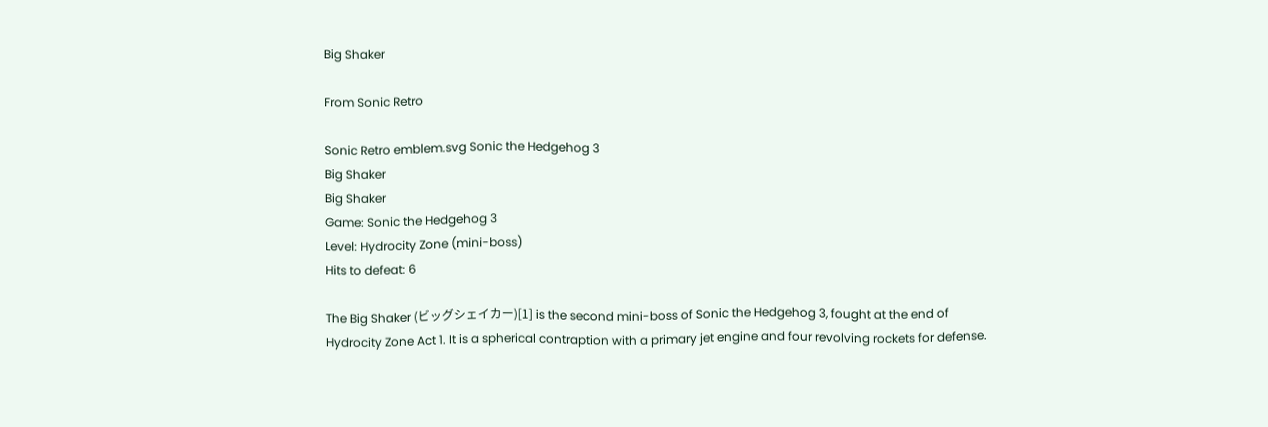Big Shaker

From Sonic Retro

Sonic Retro emblem.svg Sonic the Hedgehog 3
Big Shaker
Big Shaker
Game: Sonic the Hedgehog 3
Level: Hydrocity Zone (mini-boss)
Hits to defeat: 6

The Big Shaker (ビッグシェイカー)[1] is the second mini-boss of Sonic the Hedgehog 3, fought at the end of Hydrocity Zone Act 1. It is a spherical contraption with a primary jet engine and four revolving rockets for defense.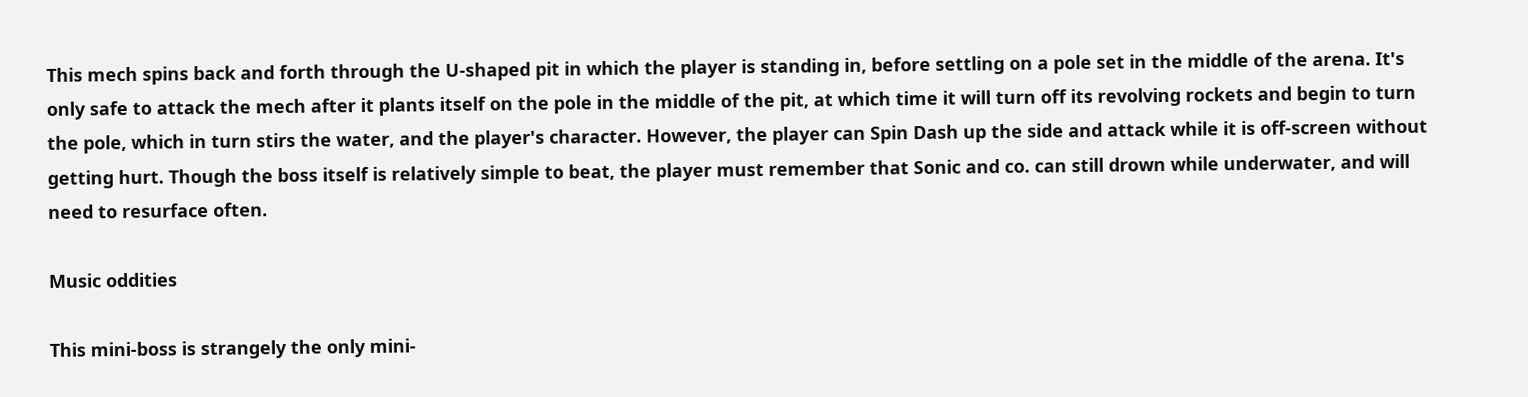This mech spins back and forth through the U-shaped pit in which the player is standing in, before settling on a pole set in the middle of the arena. It's only safe to attack the mech after it plants itself on the pole in the middle of the pit, at which time it will turn off its revolving rockets and begin to turn the pole, which in turn stirs the water, and the player's character. However, the player can Spin Dash up the side and attack while it is off-screen without getting hurt. Though the boss itself is relatively simple to beat, the player must remember that Sonic and co. can still drown while underwater, and will need to resurface often.

Music oddities

This mini-boss is strangely the only mini-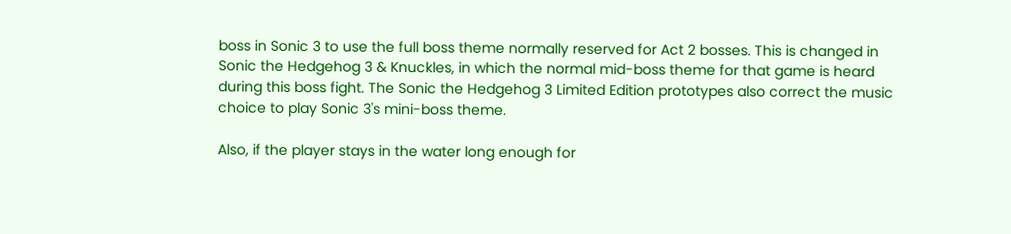boss in Sonic 3 to use the full boss theme normally reserved for Act 2 bosses. This is changed in Sonic the Hedgehog 3 & Knuckles, in which the normal mid-boss theme for that game is heard during this boss fight. The Sonic the Hedgehog 3 Limited Edition prototypes also correct the music choice to play Sonic 3's mini-boss theme.

Also, if the player stays in the water long enough for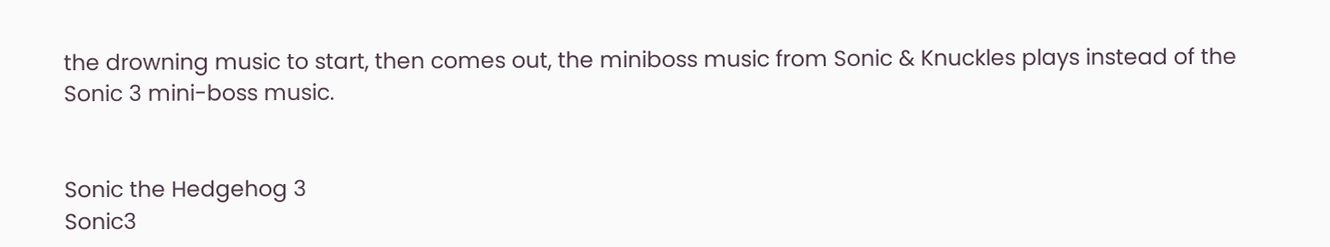the drowning music to start, then comes out, the miniboss music from Sonic & Knuckles plays instead of the Sonic 3 mini-boss music.


Sonic the Hedgehog 3
Sonic3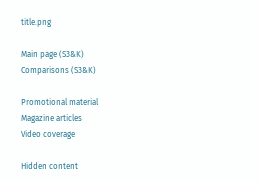title.png

Main page (S3&K)
Comparisons (S3&K)

Promotional material
Magazine articles
Video coverage

Hidden content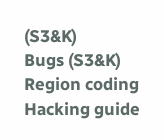(S3&K)
Bugs (S3&K)
Region coding
Hacking guide